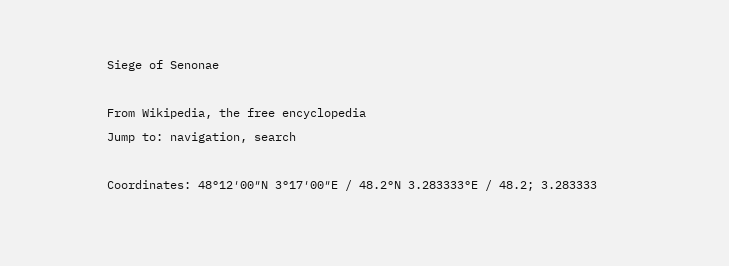Siege of Senonae

From Wikipedia, the free encyclopedia
Jump to: navigation, search

Coordinates: 48°12′00″N 3°17′00″E / 48.2°N 3.283333°E / 48.2; 3.283333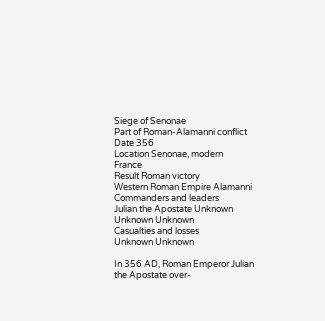Siege of Senonae
Part of Roman-Alamanni conflict
Date 356
Location Senonae, modern  France
Result Roman victory
Western Roman Empire Alamanni
Commanders and leaders
Julian the Apostate Unknown
Unknown Unknown
Casualties and losses
Unknown Unknown

In 356 AD, Roman Emperor Julian the Apostate over-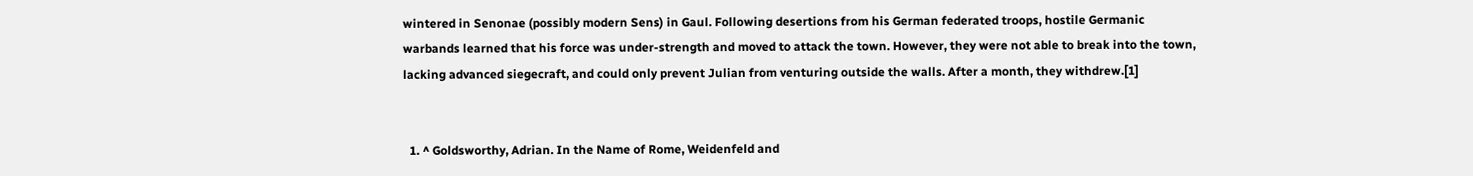wintered in Senonae (possibly modern Sens) in Gaul. Following desertions from his German federated troops, hostile Germanic warbands learned that his force was under-strength and moved to attack the town. However, they were not able to break into the town, lacking advanced siegecraft, and could only prevent Julian from venturing outside the walls. After a month, they withdrew.[1]


  1. ^ Goldsworthy, Adrian. In the Name of Rome, Weidenfeld and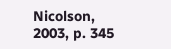Nicolson, 2003, p. 345